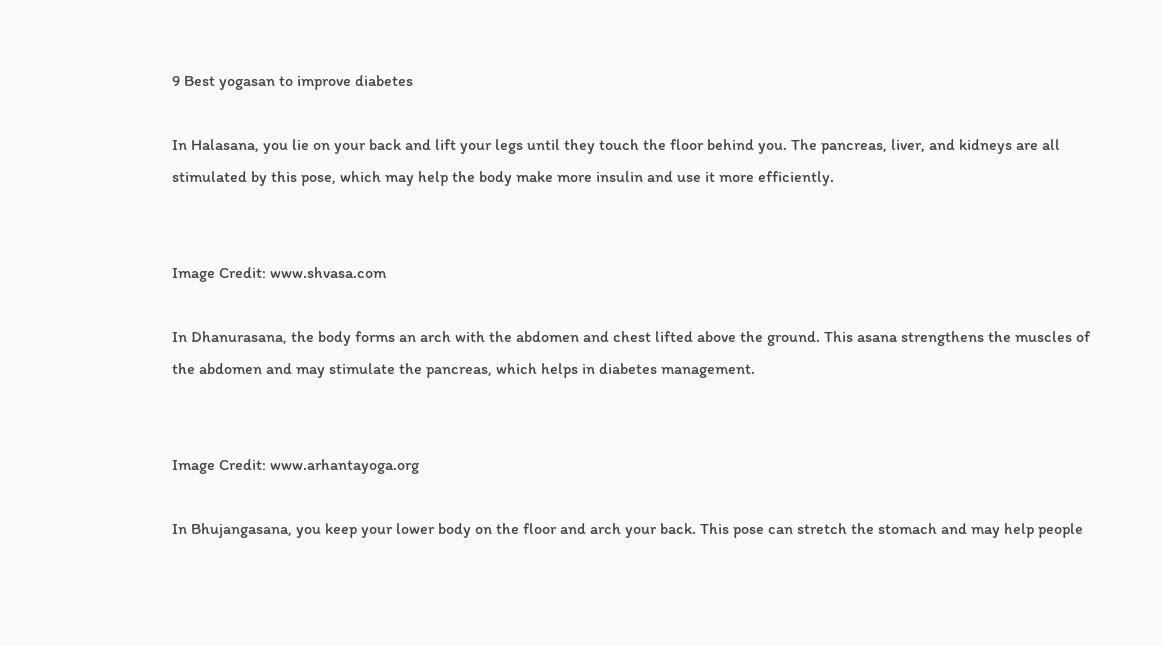9 Best yogasan to improve diabetes

In Halasana, you lie on your back and lift your legs until they touch the floor behind you. The pancreas, liver, and kidneys are all stimulated by this pose, which may help the body make more insulin and use it more efficiently.


Image Credit: www.shvasa.com

In Dhanurasana, the body forms an arch with the abdomen and chest lifted above the ground. This asana strengthens the muscles of the abdomen and may stimulate the pancreas, which helps in diabetes management.


Image Credit: www.arhantayoga.org

In Bhujangasana, you keep your lower body on the floor and arch your back. This pose can stretch the stomach and may help people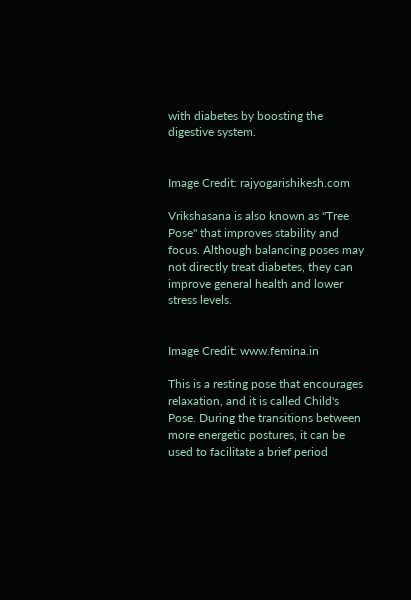with diabetes by boosting the digestive system.


Image Credit: rajyogarishikesh.com

Vrikshasana is also known as "Tree Pose" that improves stability and focus. Although balancing poses may not directly treat diabetes, they can improve general health and lower stress levels.


Image Credit: www.femina.in

This is a resting pose that encourages relaxation, and it is called Child's Pose. During the transitions between more energetic postures, it can be used to facilitate a brief period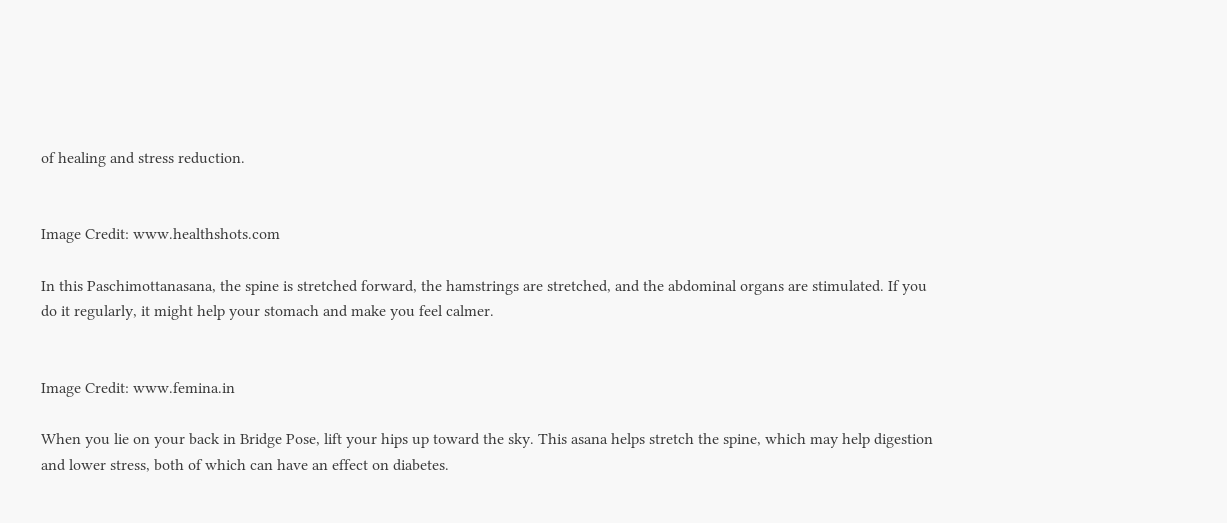of healing and stress reduction.


Image Credit: www.healthshots.com

In this Paschimottanasana, the spine is stretched forward, the hamstrings are stretched, and the abdominal organs are stimulated. If you do it regularly, it might help your stomach and make you feel calmer.


Image Credit: www.femina.in

When you lie on your back in Bridge Pose, lift your hips up toward the sky. This asana helps stretch the spine, which may help digestion and lower stress, both of which can have an effect on diabetes.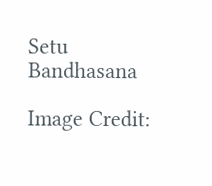Setu Bandhasana

Image Credit: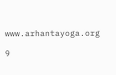www.arhantayoga.org

9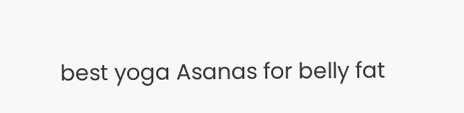best yoga Asanas for belly fat